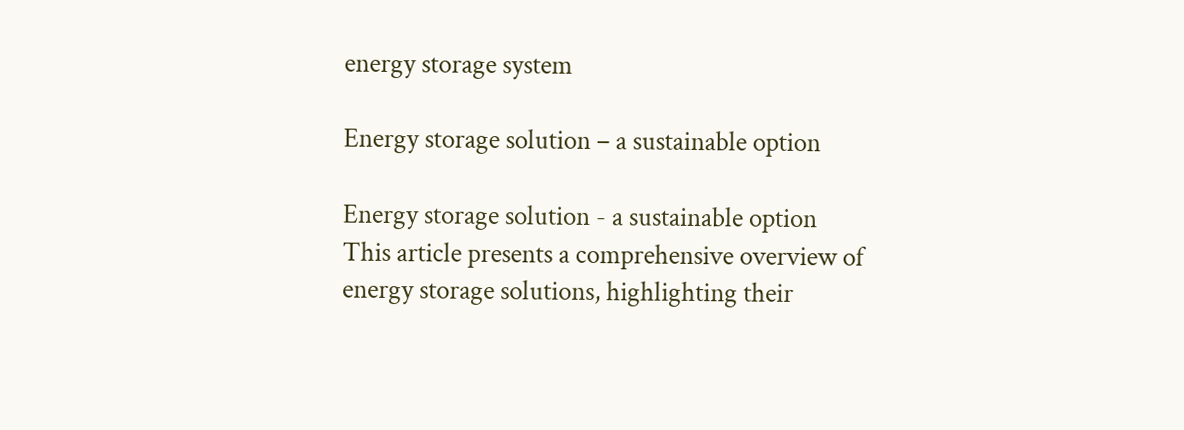energy storage system

Energy storage solution – a sustainable option

Energy storage solution - a sustainable option
This article presents a comprehensive overview of energy storage solutions, highlighting their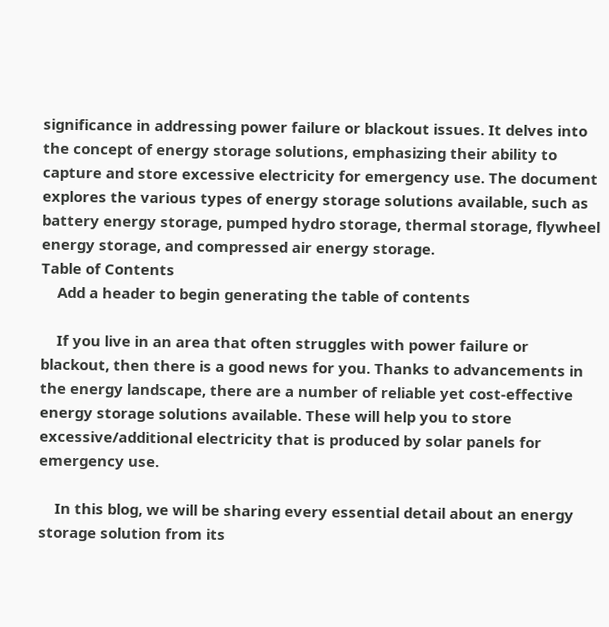significance in addressing power failure or blackout issues. It delves into the concept of energy storage solutions, emphasizing their ability to capture and store excessive electricity for emergency use. The document explores the various types of energy storage solutions available, such as battery energy storage, pumped hydro storage, thermal storage, flywheel energy storage, and compressed air energy storage.
Table of Contents
    Add a header to begin generating the table of contents

    If you live in an area that often struggles with power failure or blackout, then there is a good news for you. Thanks to advancements in the energy landscape, there are a number of reliable yet cost-effective energy storage solutions available. These will help you to store excessive/additional electricity that is produced by solar panels for emergency use.

    In this blog, we will be sharing every essential detail about an energy storage solution from its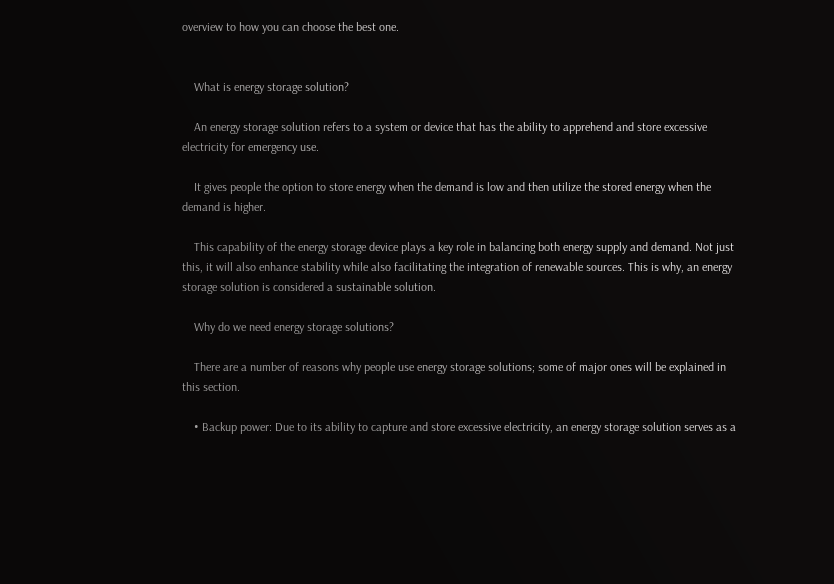overview to how you can choose the best one.


    What is energy storage solution?

    An energy storage solution refers to a system or device that has the ability to apprehend and store excessive electricity for emergency use.

    It gives people the option to store energy when the demand is low and then utilize the stored energy when the demand is higher.

    This capability of the energy storage device plays a key role in balancing both energy supply and demand. Not just this, it will also enhance stability while also facilitating the integration of renewable sources. This is why, an energy storage solution is considered a sustainable solution.

    Why do we need energy storage solutions?

    There are a number of reasons why people use energy storage solutions; some of major ones will be explained in this section.

    • Backup power: Due to its ability to capture and store excessive electricity, an energy storage solution serves as a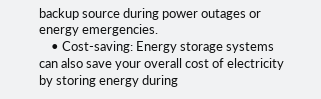backup source during power outages or energy emergencies.
    • Cost-saving: Energy storage systems can also save your overall cost of electricity by storing energy during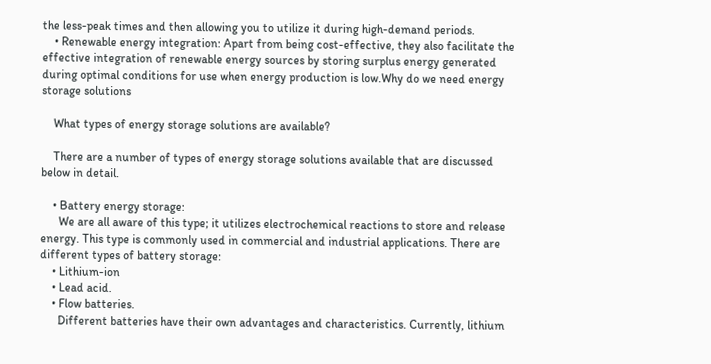the less-peak times and then allowing you to utilize it during high-demand periods.
    • Renewable energy integration: Apart from being cost-effective, they also facilitate the effective integration of renewable energy sources by storing surplus energy generated during optimal conditions for use when energy production is low.Why do we need energy storage solutions

    What types of energy storage solutions are available?

    There are a number of types of energy storage solutions available that are discussed below in detail.

    • Battery energy storage:
      We are all aware of this type; it utilizes electrochemical reactions to store and release energy. This type is commonly used in commercial and industrial applications. There are different types of battery storage:
    • Lithium-ion
    • Lead acid.
    • Flow batteries.
      Different batteries have their own advantages and characteristics. Currently, lithium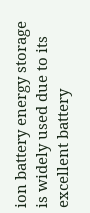ion battery energy storage is widely used due to its excellent battery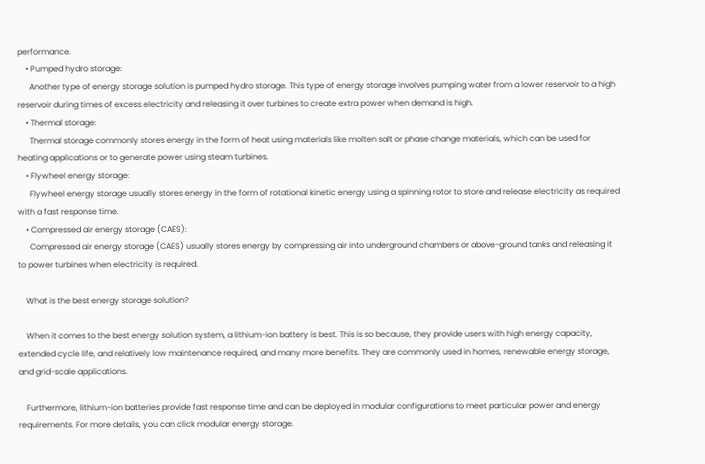performance.
    • Pumped hydro storage:
      Another type of energy storage solution is pumped hydro storage. This type of energy storage involves pumping water from a lower reservoir to a high reservoir during times of excess electricity and releasing it over turbines to create extra power when demand is high.
    • Thermal storage:
      Thermal storage commonly stores energy in the form of heat using materials like molten salt or phase change materials, which can be used for heating applications or to generate power using steam turbines.
    • Flywheel energy storage:
      Flywheel energy storage usually stores energy in the form of rotational kinetic energy using a spinning rotor to store and release electricity as required with a fast response time.
    • Compressed air energy storage (CAES):
      Compressed air energy storage (CAES) usually stores energy by compressing air into underground chambers or above-ground tanks and releasing it to power turbines when electricity is required.

    What is the best energy storage solution?

    When it comes to the best energy solution system, a lithium-ion battery is best. This is so because, they provide users with high energy capacity, extended cycle life, and relatively low maintenance required, and many more benefits. They are commonly used in homes, renewable energy storage, and grid-scale applications.

    Furthermore, lithium-ion batteries provide fast response time and can be deployed in modular configurations to meet particular power and energy requirements. For more details, you can click modular energy storage.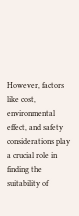However, factors like cost, environmental effect, and safety considerations play a crucial role in finding the suitability of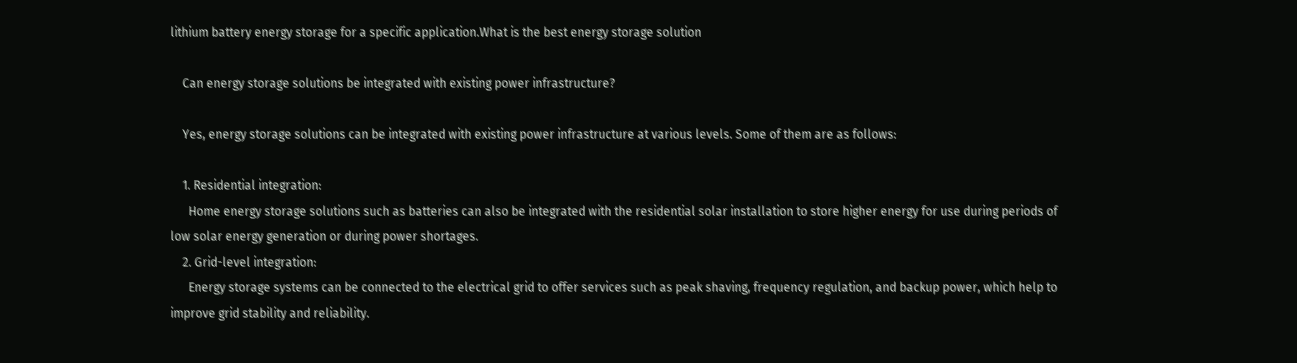lithium battery energy storage for a specific application.What is the best energy storage solution

    Can energy storage solutions be integrated with existing power infrastructure?

    Yes, energy storage solutions can be integrated with existing power infrastructure at various levels. Some of them are as follows:

    1. Residential integration:
      Home energy storage solutions such as batteries can also be integrated with the residential solar installation to store higher energy for use during periods of low solar energy generation or during power shortages.
    2. Grid-level integration:
      Energy storage systems can be connected to the electrical grid to offer services such as peak shaving, frequency regulation, and backup power, which help to improve grid stability and reliability.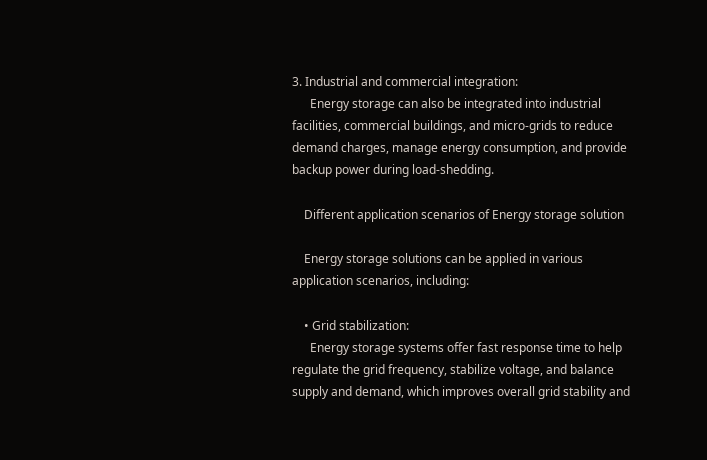3. Industrial and commercial integration:
      Energy storage can also be integrated into industrial facilities, commercial buildings, and micro-grids to reduce demand charges, manage energy consumption, and provide backup power during load-shedding.

    Different application scenarios of Energy storage solution

    Energy storage solutions can be applied in various application scenarios, including:

    • Grid stabilization:
      Energy storage systems offer fast response time to help regulate the grid frequency, stabilize voltage, and balance supply and demand, which improves overall grid stability and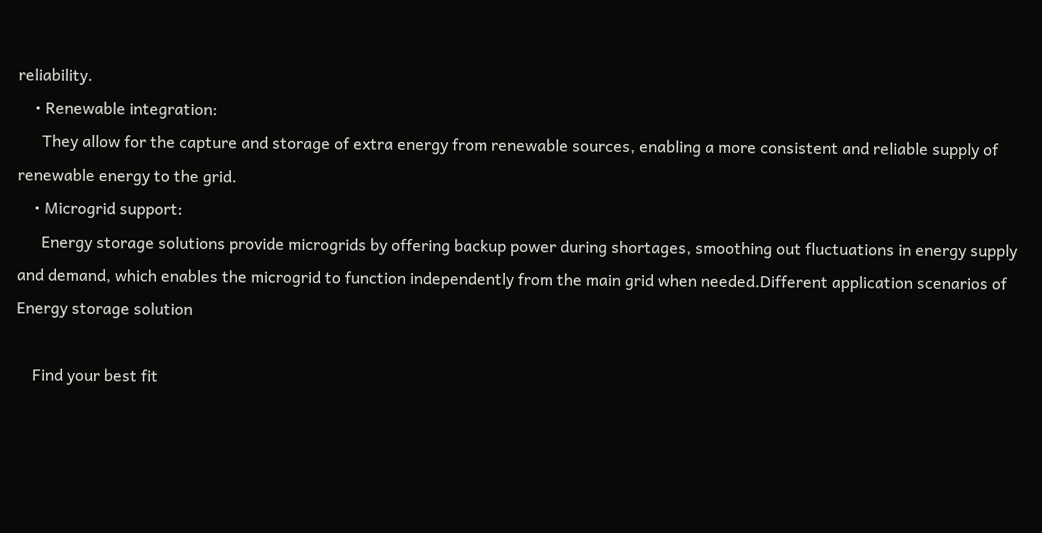reliability.
    • Renewable integration:
      They allow for the capture and storage of extra energy from renewable sources, enabling a more consistent and reliable supply of renewable energy to the grid.
    • Microgrid support:
      Energy storage solutions provide microgrids by offering backup power during shortages, smoothing out fluctuations in energy supply and demand, which enables the microgrid to function independently from the main grid when needed.Different application scenarios of Energy storage solution

    Find your best fit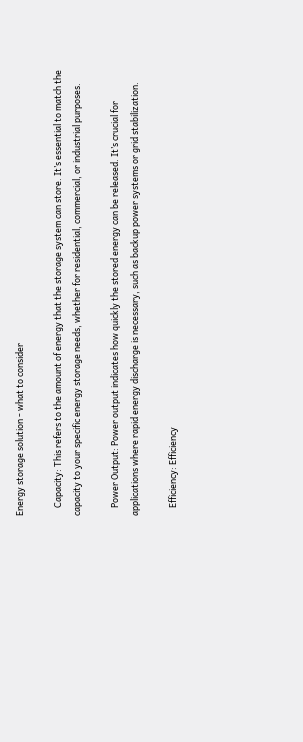Energy storage solution - what to consider

    Capacity: This refers to the amount of energy that the storage system can store. It’s essential to match the capacity to your specific energy storage needs, whether for residential, commercial, or industrial purposes.

    Power Output: Power output indicates how quickly the stored energy can be released. It’s crucial for applications where rapid energy discharge is necessary, such as backup power systems or grid stabilization.

    Efficiency: Efficiency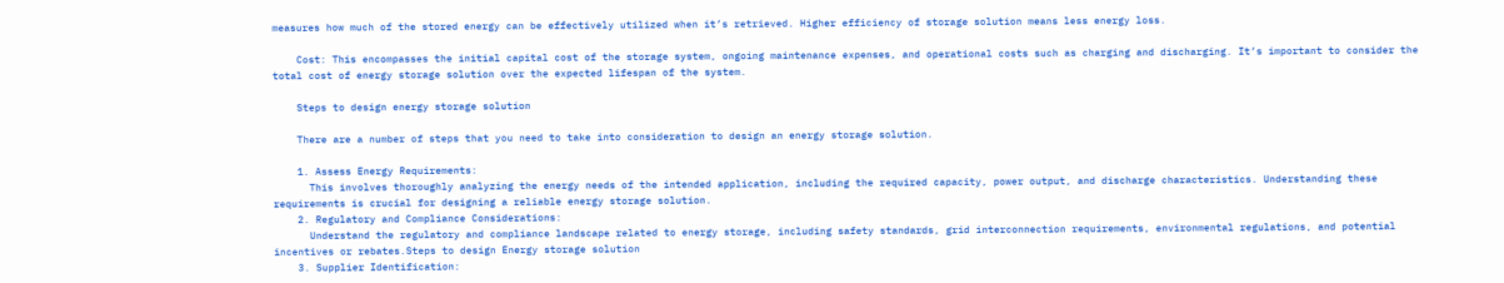measures how much of the stored energy can be effectively utilized when it’s retrieved. Higher efficiency of storage solution means less energy loss.

    Cost: This encompasses the initial capital cost of the storage system, ongoing maintenance expenses, and operational costs such as charging and discharging. It’s important to consider the total cost of energy storage solution over the expected lifespan of the system.

    Steps to design energy storage solution

    There are a number of steps that you need to take into consideration to design an energy storage solution.

    1. Assess Energy Requirements:
      This involves thoroughly analyzing the energy needs of the intended application, including the required capacity, power output, and discharge characteristics. Understanding these requirements is crucial for designing a reliable energy storage solution.
    2. Regulatory and Compliance Considerations:
      Understand the regulatory and compliance landscape related to energy storage, including safety standards, grid interconnection requirements, environmental regulations, and potential incentives or rebates.Steps to design Energy storage solution
    3. Supplier Identification: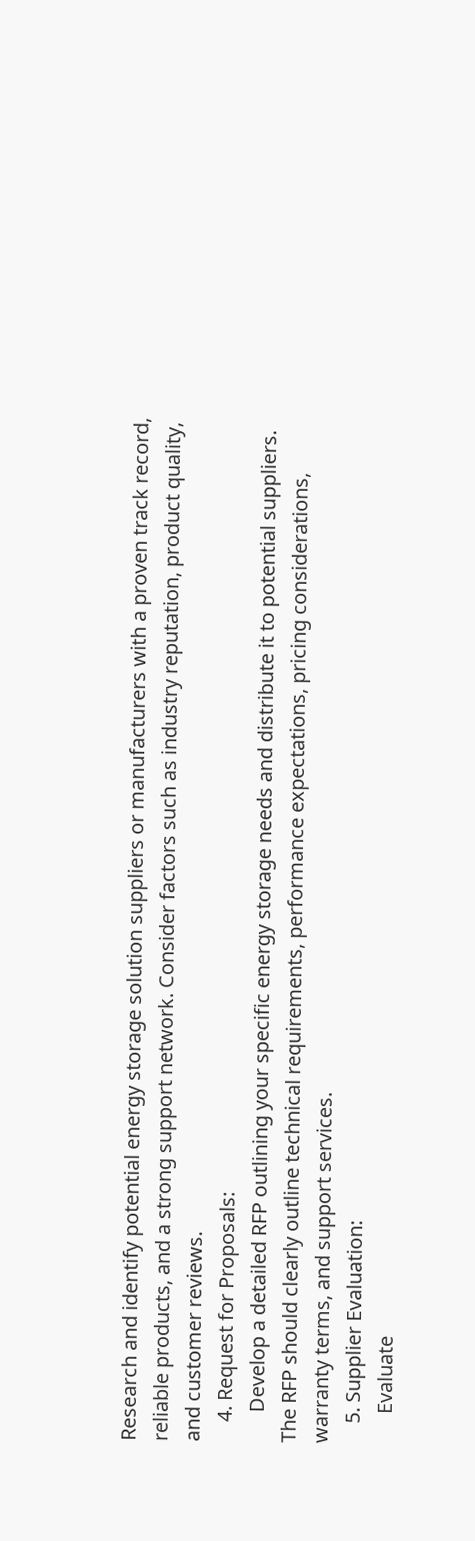Research and identify potential energy storage solution suppliers or manufacturers with a proven track record, reliable products, and a strong support network. Consider factors such as industry reputation, product quality, and customer reviews.
    4. Request for Proposals:
      Develop a detailed RFP outlining your specific energy storage needs and distribute it to potential suppliers. The RFP should clearly outline technical requirements, performance expectations, pricing considerations, warranty terms, and support services.
    5. Supplier Evaluation:
      Evaluate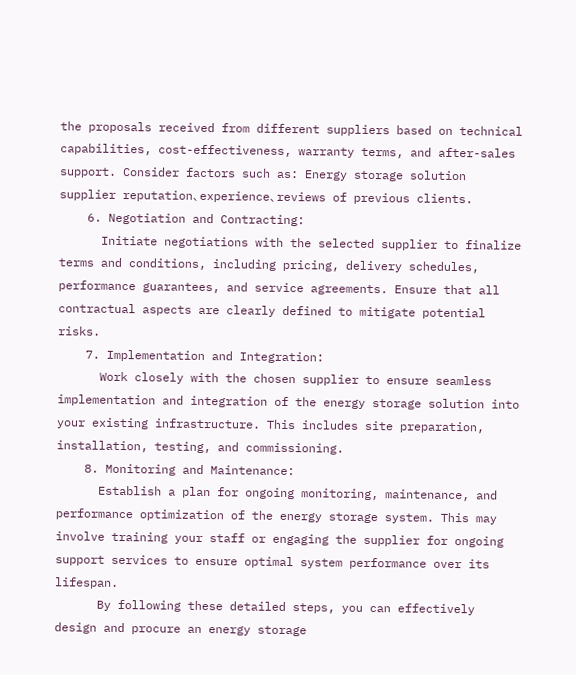the proposals received from different suppliers based on technical capabilities, cost-effectiveness, warranty terms, and after-sales support. Consider factors such as: Energy storage solution supplier reputation、experience、reviews of previous clients.
    6. Negotiation and Contracting:
      Initiate negotiations with the selected supplier to finalize terms and conditions, including pricing, delivery schedules, performance guarantees, and service agreements. Ensure that all contractual aspects are clearly defined to mitigate potential risks.
    7. Implementation and Integration:
      Work closely with the chosen supplier to ensure seamless implementation and integration of the energy storage solution into your existing infrastructure. This includes site preparation, installation, testing, and commissioning.
    8. Monitoring and Maintenance:
      Establish a plan for ongoing monitoring, maintenance, and performance optimization of the energy storage system. This may involve training your staff or engaging the supplier for ongoing support services to ensure optimal system performance over its lifespan.
      By following these detailed steps, you can effectively design and procure an energy storage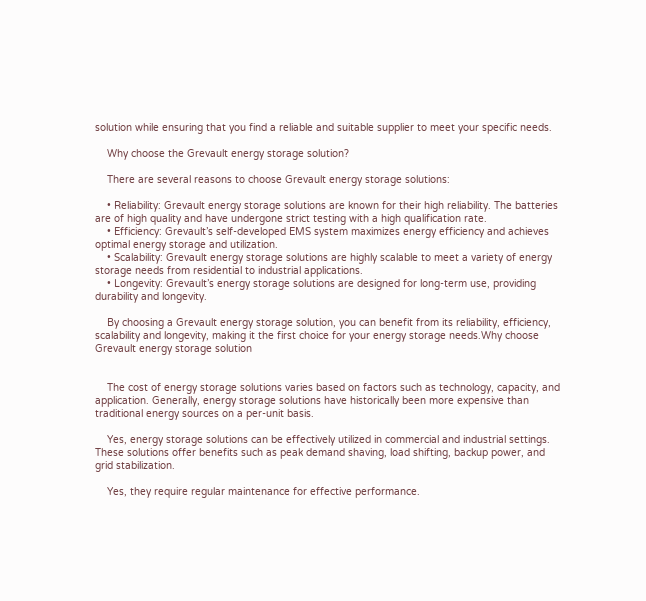solution while ensuring that you find a reliable and suitable supplier to meet your specific needs.

    Why choose the Grevault energy storage solution?

    There are several reasons to choose Grevault energy storage solutions:

    • Reliability: Grevault energy storage solutions are known for their high reliability. The batteries are of high quality and have undergone strict testing with a high qualification rate.
    • Efficiency: Grevault’s self-developed EMS system maximizes energy efficiency and achieves optimal energy storage and utilization.
    • Scalability: Grevault energy storage solutions are highly scalable to meet a variety of energy storage needs from residential to industrial applications.
    • Longevity: Grevault’s energy storage solutions are designed for long-term use, providing durability and longevity.

    By choosing a Grevault energy storage solution, you can benefit from its reliability, efficiency, scalability and longevity, making it the first choice for your energy storage needs.Why choose Grevault energy storage solution


    The cost of energy storage solutions varies based on factors such as technology, capacity, and application. Generally, energy storage solutions have historically been more expensive than traditional energy sources on a per-unit basis.

    Yes, energy storage solutions can be effectively utilized in commercial and industrial settings. These solutions offer benefits such as peak demand shaving, load shifting, backup power, and grid stabilization.

    Yes, they require regular maintenance for effective performance.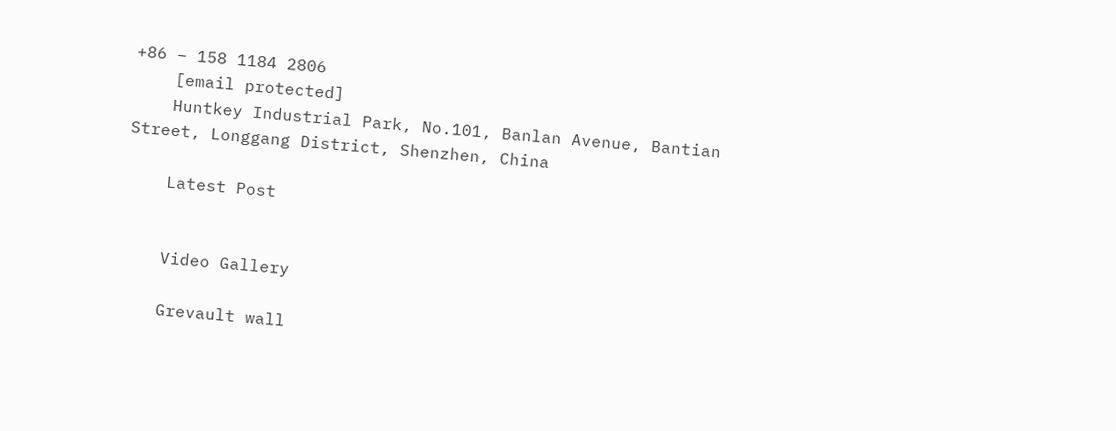+86 – 158 1184 2806
    [email protected]
    Huntkey Industrial Park, No.101, Banlan Avenue, Bantian Street, Longgang District, Shenzhen, China

    Latest Post


    Video Gallery

    Grevault wall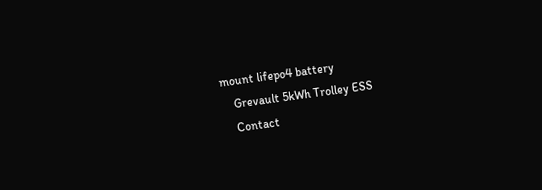mount lifepo4 battery
    Grevault 5kWh Trolley ESS
    Contact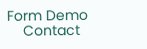Form Demo
    Contact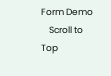Form Demo
    Scroll to Top